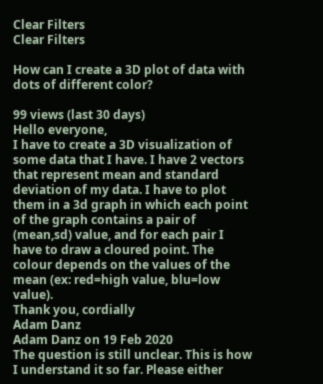Clear Filters
Clear Filters

How can I create a 3D plot of data with dots of different color?

99 views (last 30 days)
Hello everyone,
I have to create a 3D visualization of some data that I have. I have 2 vectors that represent mean and standard deviation of my data. I have to plot them in a 3d graph in which each point of the graph contains a pair of (mean,sd) value, and for each pair I have to draw a cloured point. The colour depends on the values of the mean (ex: red=high value, blu=low value).
Thank you, cordially
Adam Danz
Adam Danz on 19 Feb 2020
The question is still unclear. This is how I understand it so far. Please either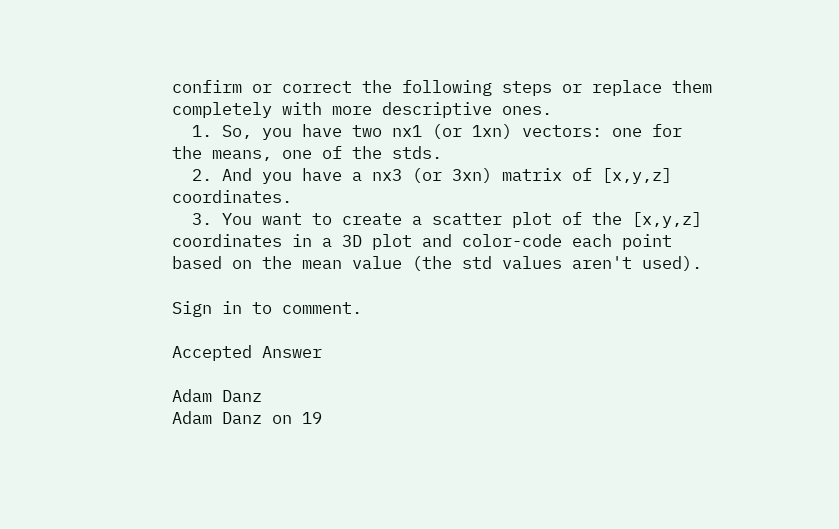confirm or correct the following steps or replace them completely with more descriptive ones.
  1. So, you have two nx1 (or 1xn) vectors: one for the means, one of the stds.
  2. And you have a nx3 (or 3xn) matrix of [x,y,z] coordinates.
  3. You want to create a scatter plot of the [x,y,z] coordinates in a 3D plot and color-code each point based on the mean value (the std values aren't used).

Sign in to comment.

Accepted Answer

Adam Danz
Adam Danz on 19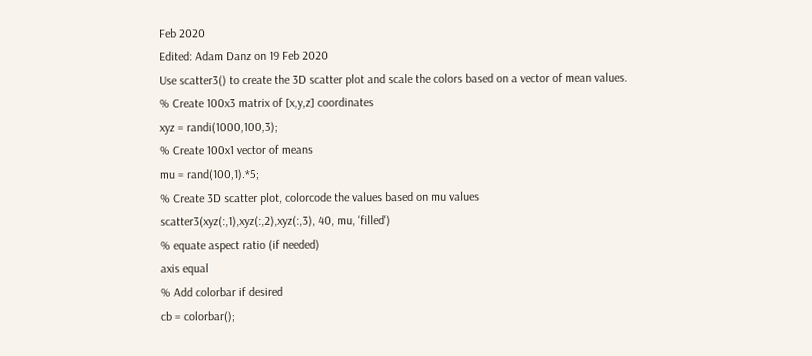Feb 2020
Edited: Adam Danz on 19 Feb 2020
Use scatter3() to create the 3D scatter plot and scale the colors based on a vector of mean values.
% Create 100x3 matrix of [x,y,z] coordinates
xyz = randi(1000,100,3);
% Create 100x1 vector of means
mu = rand(100,1).*5;
% Create 3D scatter plot, colorcode the values based on mu values
scatter3(xyz(:,1),xyz(:,2),xyz(:,3), 40, mu, 'filled')
% equate aspect ratio (if needed)
axis equal
% Add colorbar if desired
cb = colorbar();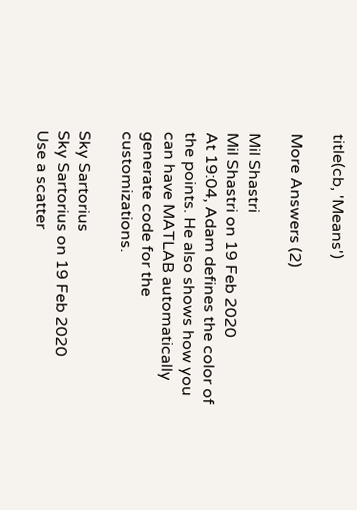title(cb, 'Means')

More Answers (2)

Mil Shastri
Mil Shastri on 19 Feb 2020
At 19:04, Adam defines the color of the points. He also shows how you can have MATLAB automatically generate code for the customizations.

Sky Sartorius
Sky Sartorius on 19 Feb 2020
Use a scatter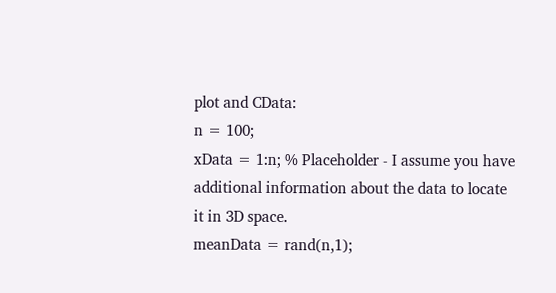plot and CData:
n = 100;
xData = 1:n; % Placeholder - I assume you have additional information about the data to locate it in 3D space.
meanData = rand(n,1);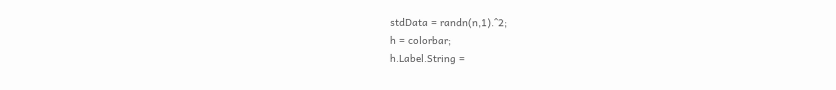stdData = randn(n,1).^2;
h = colorbar;
h.Label.String =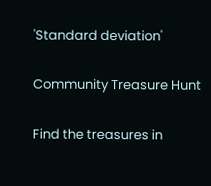'Standard deviation'

Community Treasure Hunt

Find the treasures in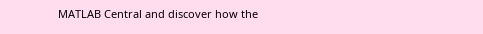MATLAB Central and discover how the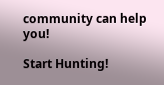community can help you!

Start Hunting!